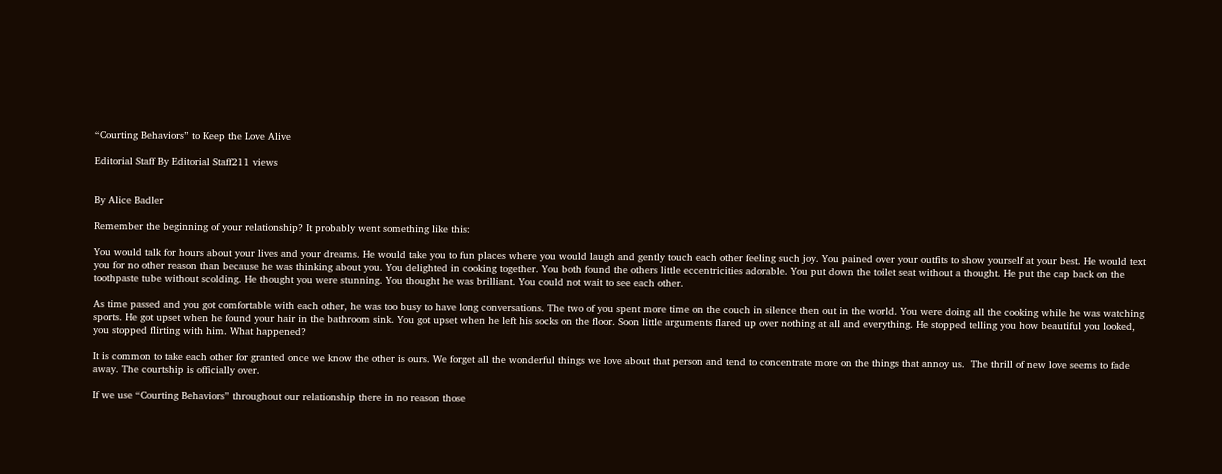“Courting Behaviors” to Keep the Love Alive

Editorial Staff By Editorial Staff211 views


By Alice Badler

Remember the beginning of your relationship? It probably went something like this:

You would talk for hours about your lives and your dreams. He would take you to fun places where you would laugh and gently touch each other feeling such joy. You pained over your outfits to show yourself at your best. He would text you for no other reason than because he was thinking about you. You delighted in cooking together. You both found the others little eccentricities adorable. You put down the toilet seat without a thought. He put the cap back on the toothpaste tube without scolding. He thought you were stunning. You thought he was brilliant. You could not wait to see each other.

As time passed and you got comfortable with each other, he was too busy to have long conversations. The two of you spent more time on the couch in silence then out in the world. You were doing all the cooking while he was watching sports. He got upset when he found your hair in the bathroom sink. You got upset when he left his socks on the floor. Soon little arguments flared up over nothing at all and everything. He stopped telling you how beautiful you looked, you stopped flirting with him. What happened?

It is common to take each other for granted once we know the other is ours. We forget all the wonderful things we love about that person and tend to concentrate more on the things that annoy us.  The thrill of new love seems to fade away. The courtship is officially over.

If we use “Courting Behaviors” throughout our relationship there in no reason those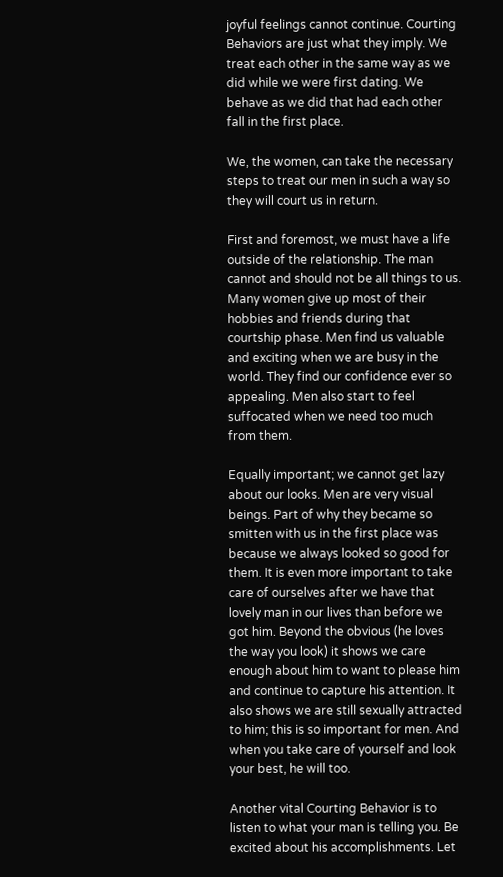joyful feelings cannot continue. Courting Behaviors are just what they imply. We treat each other in the same way as we did while we were first dating. We behave as we did that had each other fall in the first place.

We, the women, can take the necessary steps to treat our men in such a way so they will court us in return.

First and foremost, we must have a life outside of the relationship. The man cannot and should not be all things to us. Many women give up most of their hobbies and friends during that courtship phase. Men find us valuable and exciting when we are busy in the world. They find our confidence ever so appealing. Men also start to feel suffocated when we need too much from them.

Equally important; we cannot get lazy about our looks. Men are very visual beings. Part of why they became so smitten with us in the first place was because we always looked so good for them. It is even more important to take care of ourselves after we have that lovely man in our lives than before we got him. Beyond the obvious (he loves the way you look) it shows we care enough about him to want to please him and continue to capture his attention. It also shows we are still sexually attracted to him; this is so important for men. And when you take care of yourself and look your best, he will too.

Another vital Courting Behavior is to listen to what your man is telling you. Be excited about his accomplishments. Let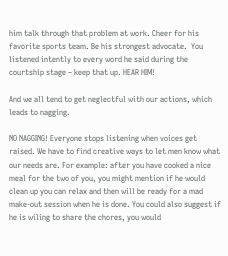him talk through that problem at work. Cheer for his favorite sports team. Be his strongest advocate.  You listened intently to every word he said during the courtship stage – keep that up. HEAR HIM!

And we all tend to get neglectful with our actions, which leads to nagging.

NO NAGGING! Everyone stops listening when voices get raised. We have to find creative ways to let men know what our needs are. For example: after you have cooked a nice meal for the two of you, you might mention if he would clean up you can relax and then will be ready for a mad make-out session when he is done. You could also suggest if he is wiling to share the chores, you would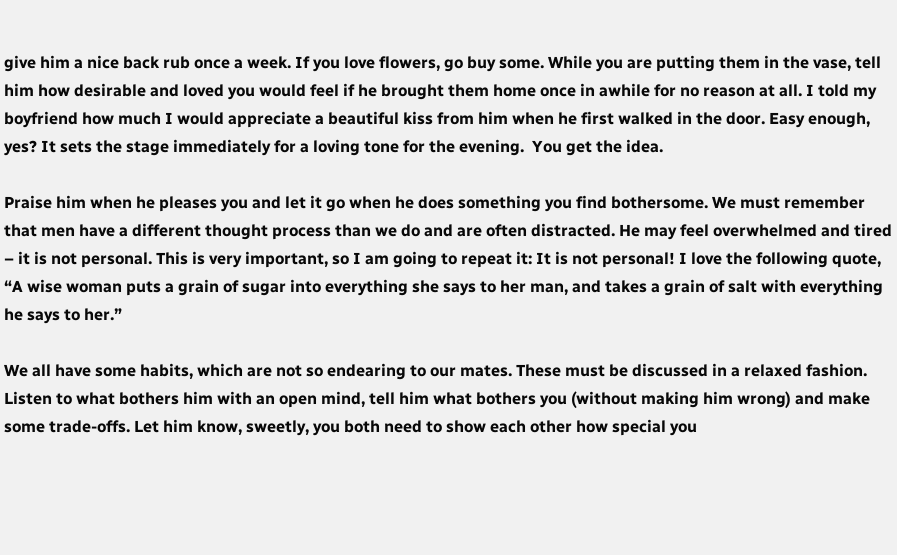give him a nice back rub once a week. If you love flowers, go buy some. While you are putting them in the vase, tell him how desirable and loved you would feel if he brought them home once in awhile for no reason at all. I told my boyfriend how much I would appreciate a beautiful kiss from him when he first walked in the door. Easy enough, yes? It sets the stage immediately for a loving tone for the evening.  You get the idea.

Praise him when he pleases you and let it go when he does something you find bothersome. We must remember that men have a different thought process than we do and are often distracted. He may feel overwhelmed and tired – it is not personal. This is very important, so I am going to repeat it: It is not personal! I love the following quote, “A wise woman puts a grain of sugar into everything she says to her man, and takes a grain of salt with everything he says to her.”

We all have some habits, which are not so endearing to our mates. These must be discussed in a relaxed fashion. Listen to what bothers him with an open mind, tell him what bothers you (without making him wrong) and make some trade-offs. Let him know, sweetly, you both need to show each other how special you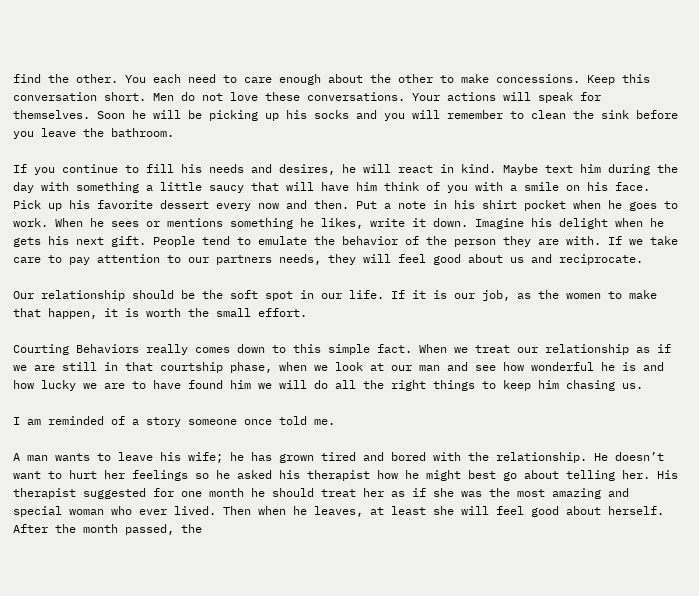find the other. You each need to care enough about the other to make concessions. Keep this conversation short. Men do not love these conversations. Your actions will speak for themselves. Soon he will be picking up his socks and you will remember to clean the sink before you leave the bathroom.

If you continue to fill his needs and desires, he will react in kind. Maybe text him during the day with something a little saucy that will have him think of you with a smile on his face. Pick up his favorite dessert every now and then. Put a note in his shirt pocket when he goes to work. When he sees or mentions something he likes, write it down. Imagine his delight when he gets his next gift. People tend to emulate the behavior of the person they are with. If we take care to pay attention to our partners needs, they will feel good about us and reciprocate.

Our relationship should be the soft spot in our life. If it is our job, as the women to make that happen, it is worth the small effort.

Courting Behaviors really comes down to this simple fact. When we treat our relationship as if we are still in that courtship phase, when we look at our man and see how wonderful he is and how lucky we are to have found him we will do all the right things to keep him chasing us.

I am reminded of a story someone once told me.

A man wants to leave his wife; he has grown tired and bored with the relationship. He doesn’t want to hurt her feelings so he asked his therapist how he might best go about telling her. His therapist suggested for one month he should treat her as if she was the most amazing and special woman who ever lived. Then when he leaves, at least she will feel good about herself. After the month passed, the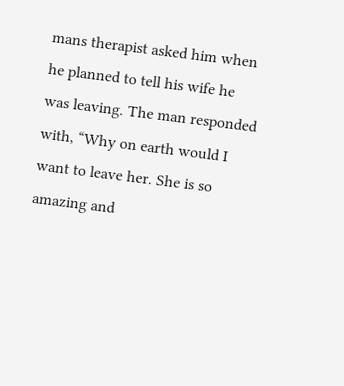mans therapist asked him when he planned to tell his wife he was leaving. The man responded with, “Why on earth would I want to leave her. She is so amazing and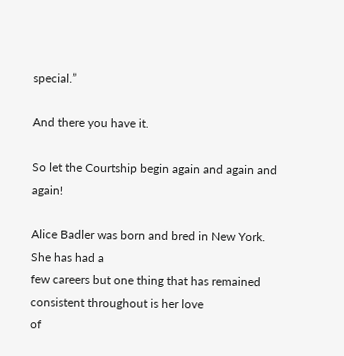special.”

And there you have it.

So let the Courtship begin again and again and again!

Alice Badler was born and bred in New York. She has had a
few careers but one thing that has remained consistent throughout is her love
of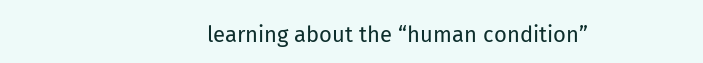learning about the “human condition”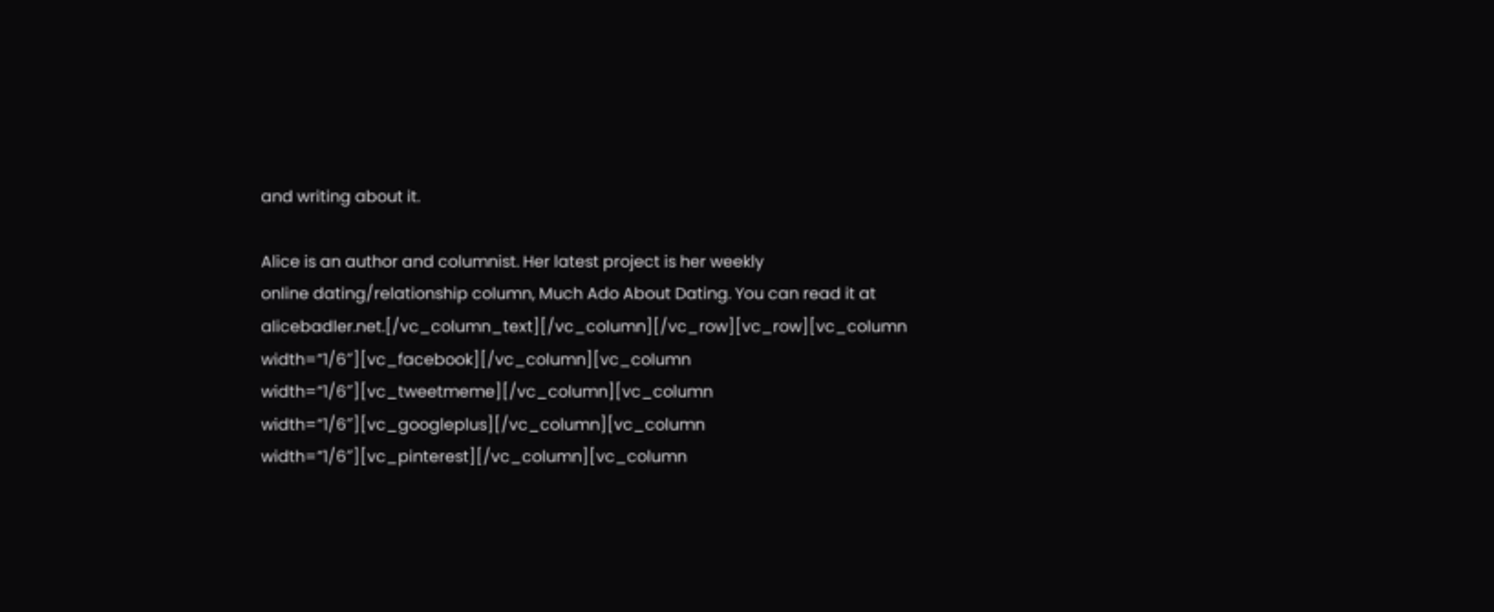and writing about it.

Alice is an author and columnist. Her latest project is her weekly
online dating/relationship column, Much Ado About Dating. You can read it at
alicebadler.net.[/vc_column_text][/vc_column][/vc_row][vc_row][vc_column width=”1/6″][vc_facebook][/vc_column][vc_column width=”1/6″][vc_tweetmeme][/vc_column][vc_column width=”1/6″][vc_googleplus][/vc_column][vc_column width=”1/6″][vc_pinterest][/vc_column][vc_column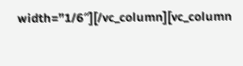width=”1/6″][/vc_column][vc_column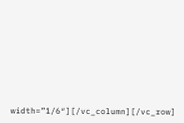width=”1/6″][/vc_column][/vc_row]